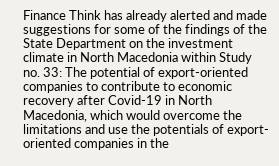Finance Think has already alerted and made suggestions for some of the findings of the State Department on the investment climate in North Macedonia within Study no. 33: The potential of export-oriented companies to contribute to economic recovery after Covid-19 in North Macedonia, which would overcome the limitations and use the potentials of export-oriented companies in the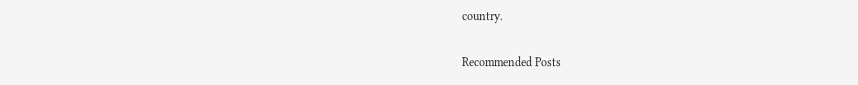country.

Recommended Posts